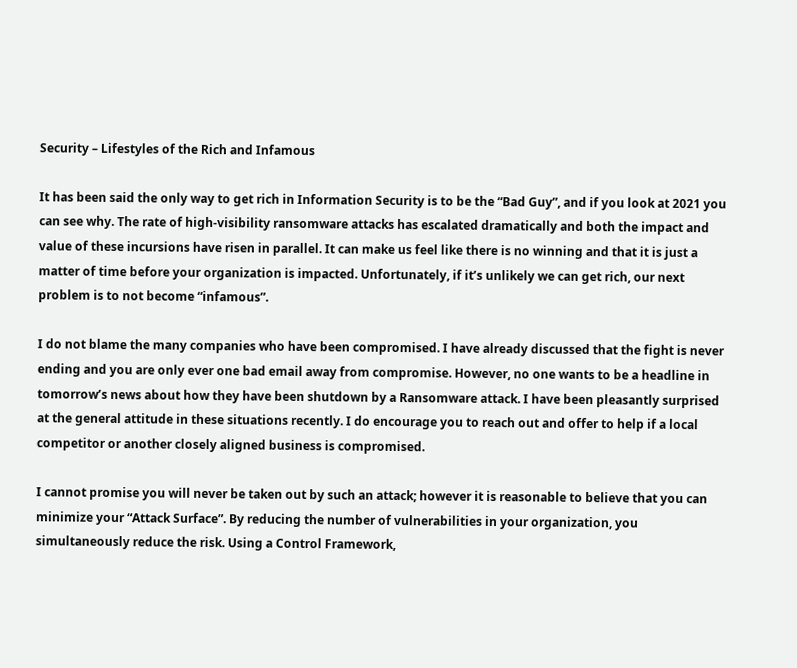Security – Lifestyles of the Rich and Infamous

It has been said the only way to get rich in Information Security is to be the “Bad Guy”, and if you look at 2021 you can see why. The rate of high-visibility ransomware attacks has escalated dramatically and both the impact and value of these incursions have risen in parallel. It can make us feel like there is no winning and that it is just a matter of time before your organization is impacted. Unfortunately, if it’s unlikely we can get rich, our next problem is to not become “infamous”.

I do not blame the many companies who have been compromised. I have already discussed that the fight is never ending and you are only ever one bad email away from compromise. However, no one wants to be a headline in tomorrow’s news about how they have been shutdown by a Ransomware attack. I have been pleasantly surprised at the general attitude in these situations recently. I do encourage you to reach out and offer to help if a local competitor or another closely aligned business is compromised.

I cannot promise you will never be taken out by such an attack; however it is reasonable to believe that you can minimize your “Attack Surface”. By reducing the number of vulnerabilities in your organization, you simultaneously reduce the risk. Using a Control Framework,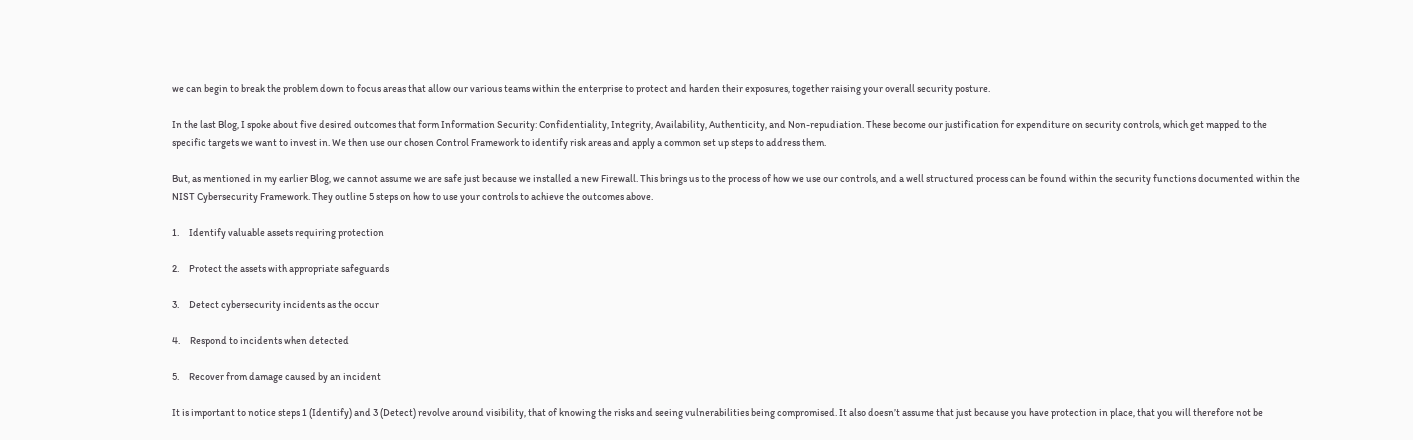we can begin to break the problem down to focus areas that allow our various teams within the enterprise to protect and harden their exposures, together raising your overall security posture.

In the last Blog, I spoke about five desired outcomes that form Information Security: Confidentiality, Integrity, Availability, Authenticity, and Non-repudiation. These become our justification for expenditure on security controls, which get mapped to the specific targets we want to invest in. We then use our chosen Control Framework to identify risk areas and apply a common set up steps to address them.

But, as mentioned in my earlier Blog, we cannot assume we are safe just because we installed a new Firewall. This brings us to the process of how we use our controls, and a well structured process can be found within the security functions documented within the NIST Cybersecurity Framework. They outline 5 steps on how to use your controls to achieve the outcomes above.

1.     Identify valuable assets requiring protection

2.     Protect the assets with appropriate safeguards

3.     Detect cybersecurity incidents as the occur

4.     Respond to incidents when detected

5.     Recover from damage caused by an incident

It is important to notice steps 1 (Identify) and 3 (Detect) revolve around visibility, that of knowing the risks and seeing vulnerabilities being compromised. It also doesn’t assume that just because you have protection in place, that you will therefore not be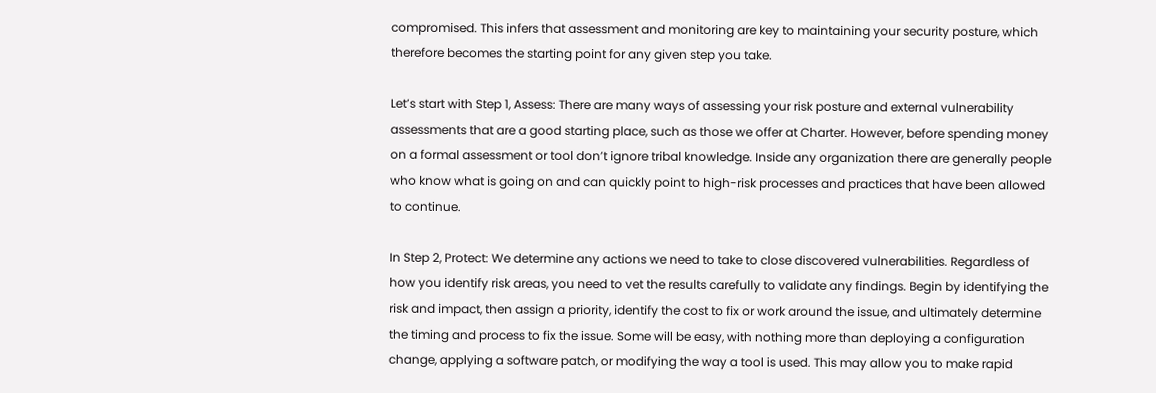compromised. This infers that assessment and monitoring are key to maintaining your security posture, which therefore becomes the starting point for any given step you take.

Let’s start with Step 1, Assess: There are many ways of assessing your risk posture and external vulnerability assessments that are a good starting place, such as those we offer at Charter. However, before spending money on a formal assessment or tool don’t ignore tribal knowledge. Inside any organization there are generally people who know what is going on and can quickly point to high-risk processes and practices that have been allowed to continue.

In Step 2, Protect: We determine any actions we need to take to close discovered vulnerabilities. Regardless of how you identify risk areas, you need to vet the results carefully to validate any findings. Begin by identifying the risk and impact, then assign a priority, identify the cost to fix or work around the issue, and ultimately determine the timing and process to fix the issue. Some will be easy, with nothing more than deploying a configuration change, applying a software patch, or modifying the way a tool is used. This may allow you to make rapid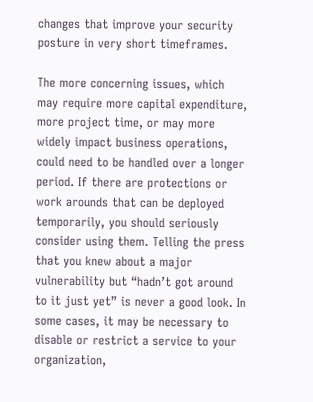changes that improve your security posture in very short timeframes.

The more concerning issues, which may require more capital expenditure, more project time, or may more widely impact business operations, could need to be handled over a longer period. If there are protections or work arounds that can be deployed temporarily, you should seriously consider using them. Telling the press that you knew about a major vulnerability but “hadn’t got around to it just yet” is never a good look. In some cases, it may be necessary to disable or restrict a service to your organization,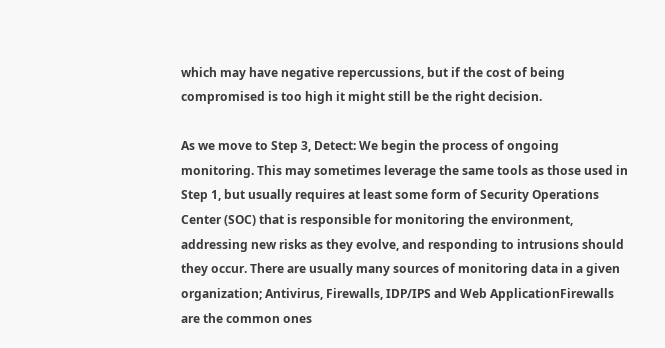which may have negative repercussions, but if the cost of being compromised is too high it might still be the right decision.

As we move to Step 3, Detect: We begin the process of ongoing monitoring. This may sometimes leverage the same tools as those used in Step 1, but usually requires at least some form of Security Operations Center (SOC) that is responsible for monitoring the environment, addressing new risks as they evolve, and responding to intrusions should they occur. There are usually many sources of monitoring data in a given organization; Antivirus, Firewalls, IDP/IPS and Web ApplicationFirewalls are the common ones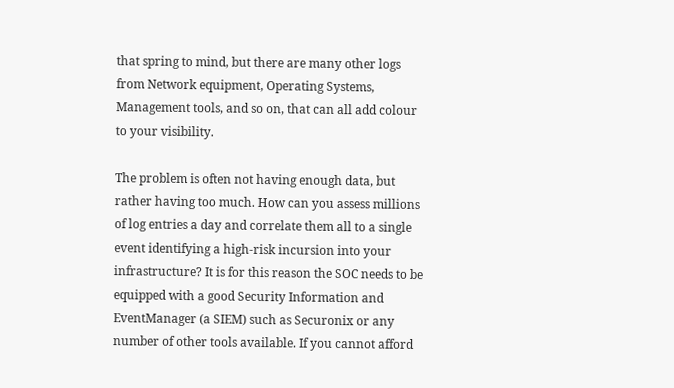that spring to mind, but there are many other logs from Network equipment, Operating Systems, Management tools, and so on, that can all add colour to your visibility.

The problem is often not having enough data, but rather having too much. How can you assess millions of log entries a day and correlate them all to a single event identifying a high-risk incursion into your infrastructure? It is for this reason the SOC needs to be equipped with a good Security Information and EventManager (a SIEM) such as Securonix or any number of other tools available. If you cannot afford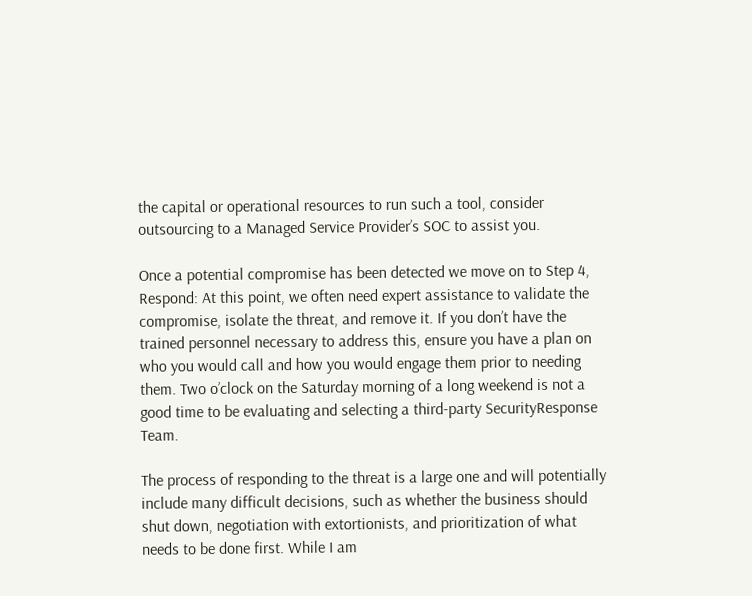the capital or operational resources to run such a tool, consider outsourcing to a Managed Service Provider’s SOC to assist you.

Once a potential compromise has been detected we move on to Step 4, Respond: At this point, we often need expert assistance to validate the compromise, isolate the threat, and remove it. If you don’t have the trained personnel necessary to address this, ensure you have a plan on who you would call and how you would engage them prior to needing them. Two o’clock on the Saturday morning of a long weekend is not a good time to be evaluating and selecting a third-party SecurityResponse Team.

The process of responding to the threat is a large one and will potentially include many difficult decisions, such as whether the business should shut down, negotiation with extortionists, and prioritization of what needs to be done first. While I am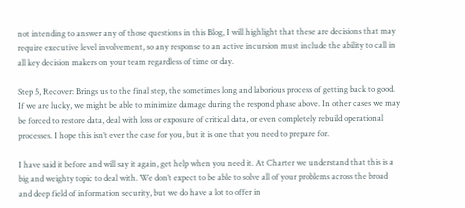not intending to answer any of those questions in this Blog, I will highlight that these are decisions that may require executive level involvement, so any response to an active incursion must include the ability to call in all key decision makers on your team regardless of time or day.

Step 5, Recover: Brings us to the final step, the sometimes long and laborious process of getting back to good. If we are lucky, we might be able to minimize damage during the respond phase above. In other cases we may be forced to restore data, deal with loss or exposure of critical data, or even completely rebuild operational processes. I hope this isn’t ever the case for you, but it is one that you need to prepare for.

I have said it before and will say it again, get help when you need it. At Charter we understand that this is a big and weighty topic to deal with. We don’t expect to be able to solve all of your problems across the broad and deep field of information security, but we do have a lot to offer in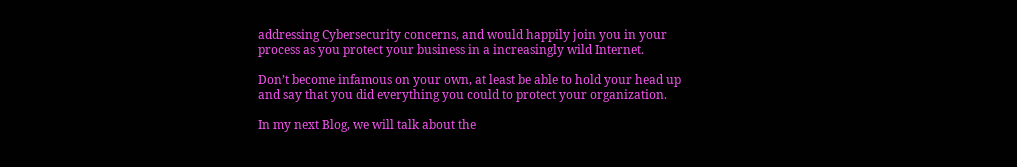addressing Cybersecurity concerns, and would happily join you in your process as you protect your business in a increasingly wild Internet.

Don’t become infamous on your own, at least be able to hold your head up and say that you did everything you could to protect your organization.

In my next Blog, we will talk about the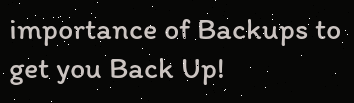importance of Backups to get you Back Up!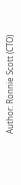Author: Ronnie Scott (CTO)